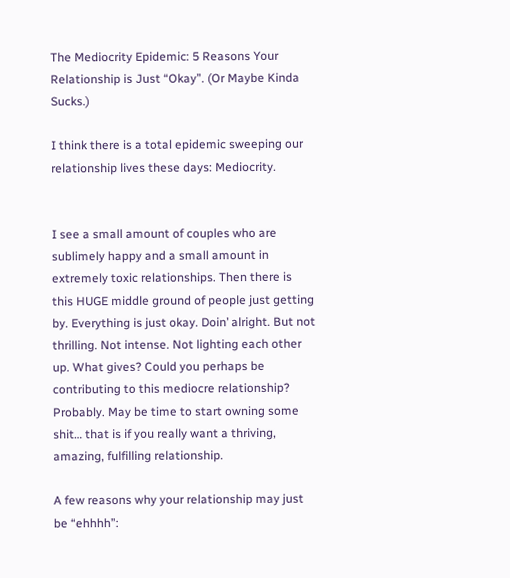The Mediocrity Epidemic: 5 Reasons Your Relationship is Just “Okay”. (Or Maybe Kinda Sucks.)

I think there is a total epidemic sweeping our relationship lives these days: Mediocrity.


I see a small amount of couples who are sublimely happy and a small amount in extremely toxic relationships. Then there is this HUGE middle ground of people just getting by. Everything is just okay. Doin’ alright. But not thrilling. Not intense. Not lighting each other up. What gives? Could you perhaps be contributing to this mediocre relationship? Probably. May be time to start owning some shit… that is if you really want a thriving, amazing, fulfilling relationship.

A few reasons why your relationship may just be “ehhhh”: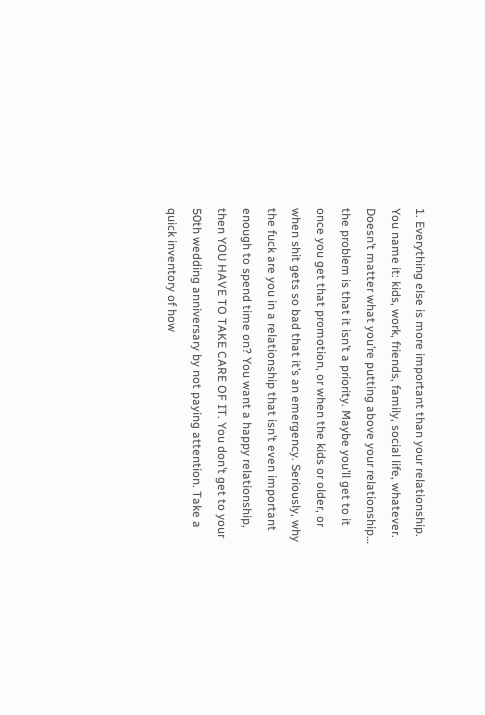1. Everything else is more important than your relationship. You name it: kids, work, friends, family, social life, whatever. Doesn’t matter what you’re putting above your relationship… the problem is that it isn’t a priority. Maybe you’ll get to it once you get that promotion, or when the kids or older, or when shit gets so bad that it’s an emergency. Seriously, why the fuck are you in a relationship that isn’t even important enough to spend time on? You want a happy relationship, then YOU HAVE TO TAKE CARE OF IT. You don’t get to your 50th wedding anniversary by not paying attention. Take a quick inventory of how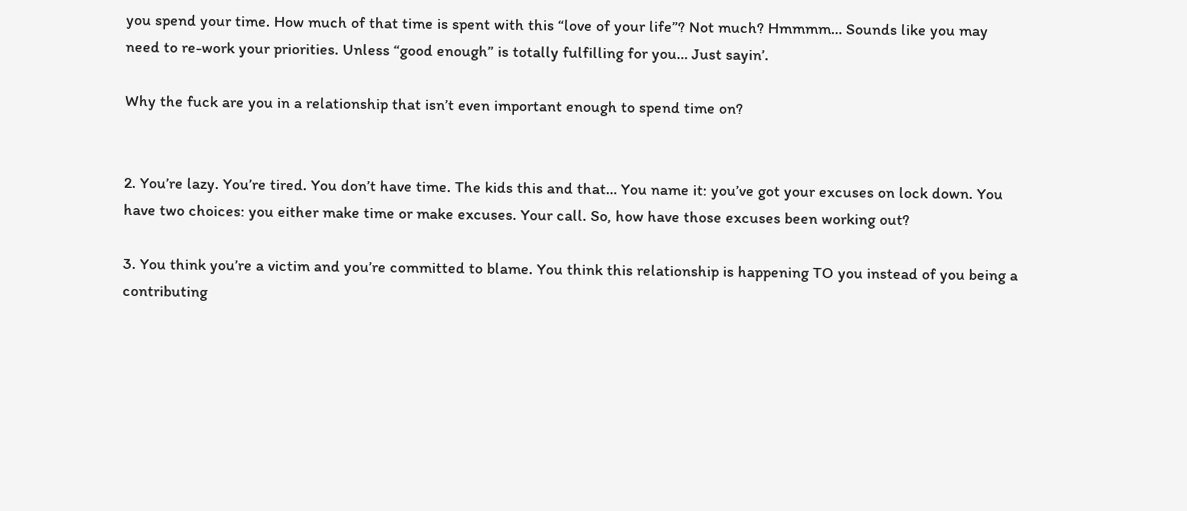you spend your time. How much of that time is spent with this “love of your life”? Not much? Hmmmm… Sounds like you may need to re-work your priorities. Unless “good enough” is totally fulfilling for you… Just sayin’.

Why the fuck are you in a relationship that isn’t even important enough to spend time on?


2. You’re lazy. You’re tired. You don’t have time. The kids this and that… You name it: you’ve got your excuses on lock down. You have two choices: you either make time or make excuses. Your call. So, how have those excuses been working out?

3. You think you’re a victim and you’re committed to blame. You think this relationship is happening TO you instead of you being a contributing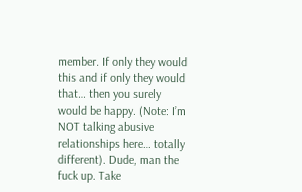member. If only they would this and if only they would that… then you surely would be happy. (Note: I’m NOT talking abusive relationships here… totally different). Dude, man the fuck up. Take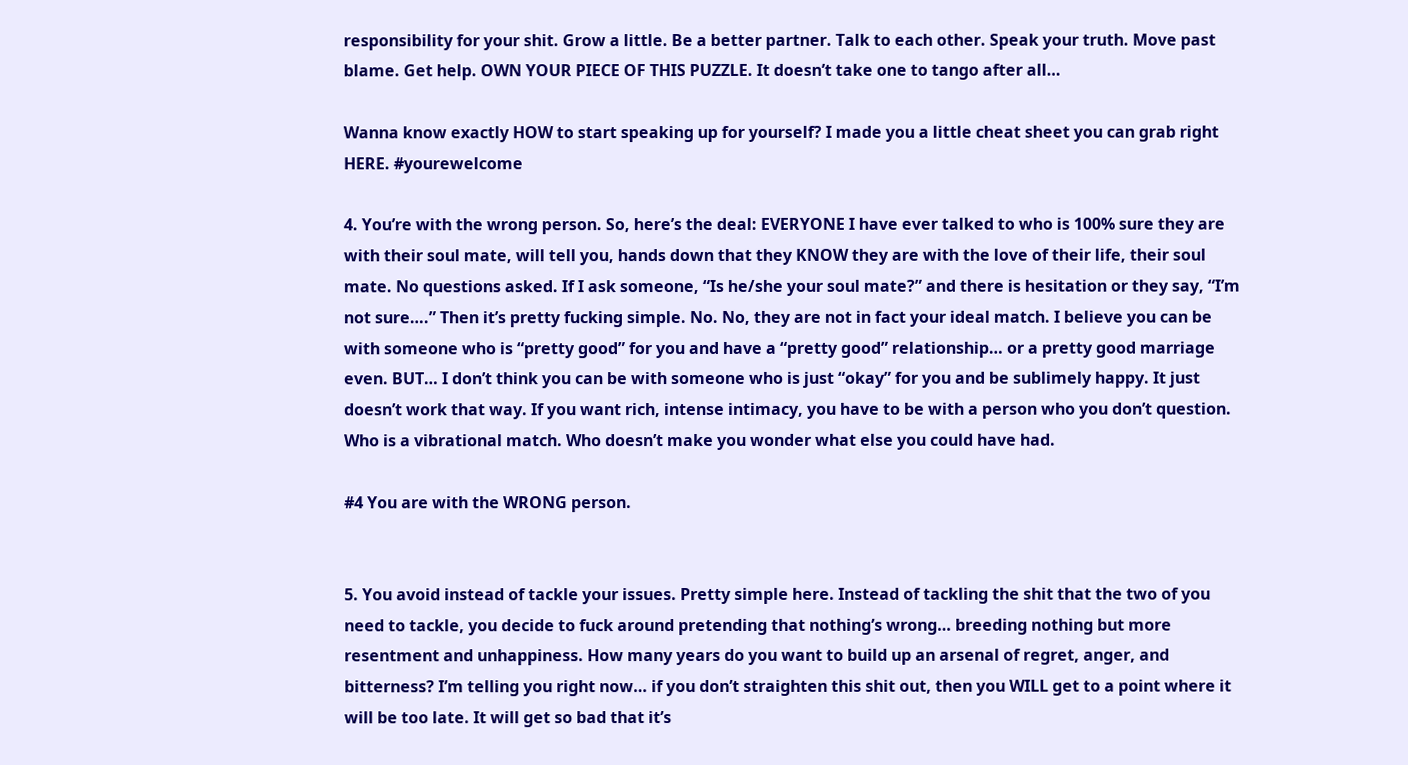responsibility for your shit. Grow a little. Be a better partner. Talk to each other. Speak your truth. Move past blame. Get help. OWN YOUR PIECE OF THIS PUZZLE. It doesn’t take one to tango after all…

Wanna know exactly HOW to start speaking up for yourself? I made you a little cheat sheet you can grab right HERE. #yourewelcome

4. You’re with the wrong person. So, here’s the deal: EVERYONE I have ever talked to who is 100% sure they are with their soul mate, will tell you, hands down that they KNOW they are with the love of their life, their soul mate. No questions asked. If I ask someone, “Is he/she your soul mate?” and there is hesitation or they say, “I’m not sure….” Then it’s pretty fucking simple. No. No, they are not in fact your ideal match. I believe you can be with someone who is “pretty good” for you and have a “pretty good” relationship… or a pretty good marriage even. BUT… I don’t think you can be with someone who is just “okay” for you and be sublimely happy. It just doesn’t work that way. If you want rich, intense intimacy, you have to be with a person who you don’t question. Who is a vibrational match. Who doesn’t make you wonder what else you could have had.

#4 You are with the WRONG person.


5. You avoid instead of tackle your issues. Pretty simple here. Instead of tackling the shit that the two of you need to tackle, you decide to fuck around pretending that nothing’s wrong… breeding nothing but more resentment and unhappiness. How many years do you want to build up an arsenal of regret, anger, and bitterness? I’m telling you right now… if you don’t straighten this shit out, then you WILL get to a point where it will be too late. It will get so bad that it’s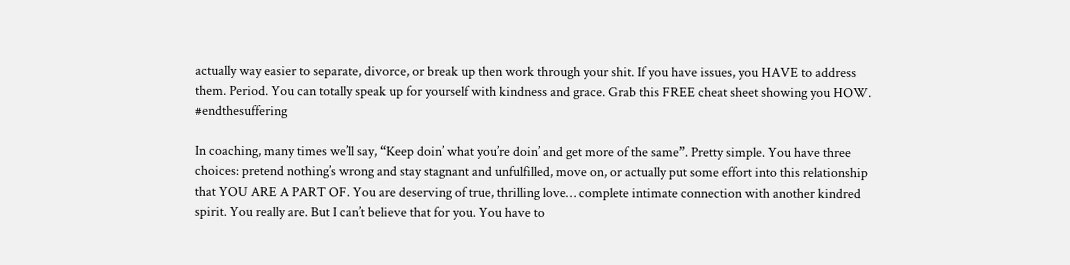actually way easier to separate, divorce, or break up then work through your shit. If you have issues, you HAVE to address them. Period. You can totally speak up for yourself with kindness and grace. Grab this FREE cheat sheet showing you HOW. #endthesuffering

In coaching, many times we’ll say, “Keep doin’ what you’re doin’ and get more of the same”. Pretty simple. You have three choices: pretend nothing’s wrong and stay stagnant and unfulfilled, move on, or actually put some effort into this relationship that YOU ARE A PART OF. You are deserving of true, thrilling love… complete intimate connection with another kindred spirit. You really are. But I can’t believe that for you. You have to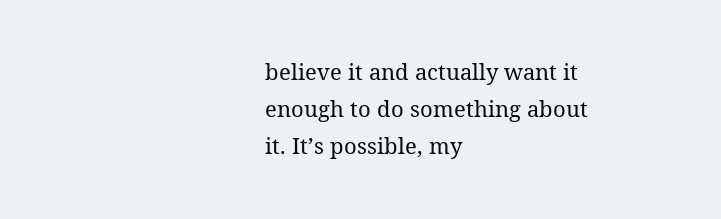believe it and actually want it enough to do something about it. It’s possible, my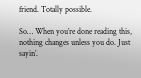friend. Totally possible.

So… When you’re done reading this, nothing changes unless you do. Just sayin’.